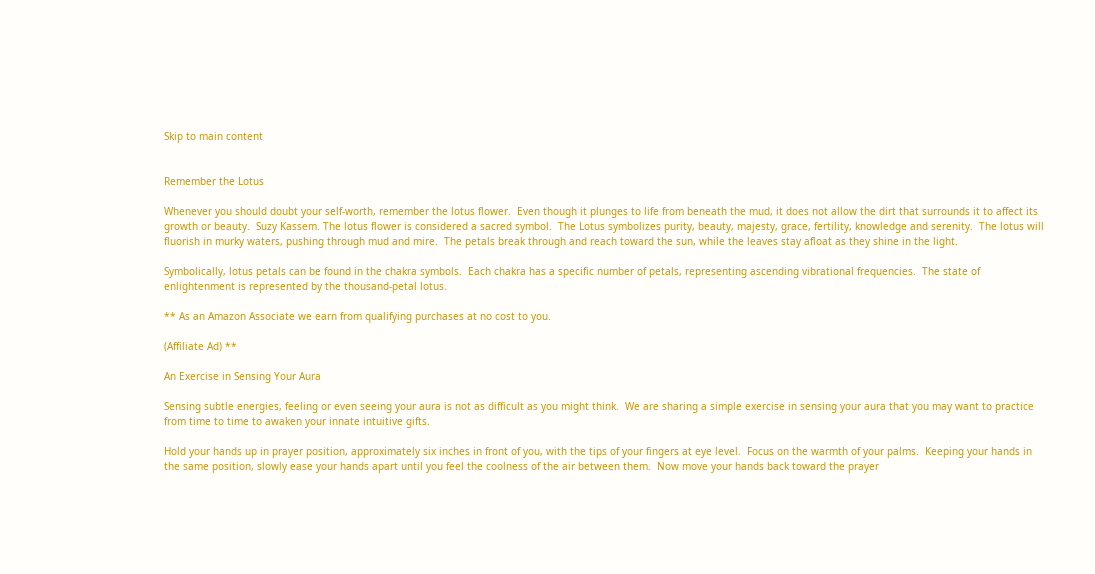Skip to main content


Remember the Lotus

Whenever you should doubt your self-worth, remember the lotus flower.  Even though it plunges to life from beneath the mud, it does not allow the dirt that surrounds it to affect its growth or beauty.  Suzy Kassem. The lotus flower is considered a sacred symbol.  The Lotus symbolizes purity, beauty, majesty, grace, fertility, knowledge and serenity.  The lotus will fluorish in murky waters, pushing through mud and mire.  The petals break through and reach toward the sun, while the leaves stay afloat as they shine in the light.

Symbolically, lotus petals can be found in the chakra symbols.  Each chakra has a specific number of petals, representing ascending vibrational frequencies.  The state of enlightenment is represented by the thousand-petal lotus.

** As an Amazon Associate we earn from qualifying purchases at no cost to you.

(Affiliate Ad) **

An Exercise in Sensing Your Aura

Sensing subtle energies, feeling or even seeing your aura is not as difficult as you might think.  We are sharing a simple exercise in sensing your aura that you may want to practice from time to time to awaken your innate intuitive gifts.

Hold your hands up in prayer position, approximately six inches in front of you, with the tips of your fingers at eye level.  Focus on the warmth of your palms.  Keeping your hands in the same position, slowly ease your hands apart until you feel the coolness of the air between them.  Now move your hands back toward the prayer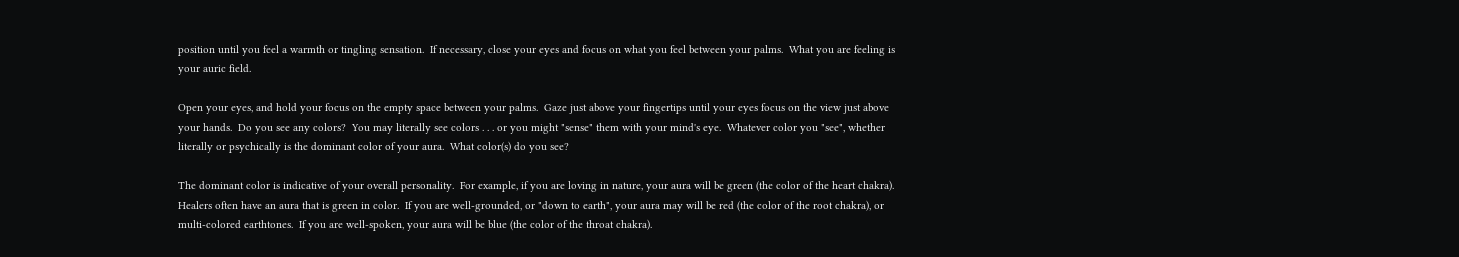position until you feel a warmth or tingling sensation.  If necessary, close your eyes and focus on what you feel between your palms.  What you are feeling is your auric field.

Open your eyes, and hold your focus on the empty space between your palms.  Gaze just above your fingertips until your eyes focus on the view just above your hands.  Do you see any colors?  You may literally see colors . . . or you might "sense" them with your mind's eye.  Whatever color you "see", whether literally or psychically is the dominant color of your aura.  What color(s) do you see?

The dominant color is indicative of your overall personality.  For example, if you are loving in nature, your aura will be green (the color of the heart chakra).  Healers often have an aura that is green in color.  If you are well-grounded, or "down to earth", your aura may will be red (the color of the root chakra), or multi-colored earthtones.  If you are well-spoken, your aura will be blue (the color of the throat chakra).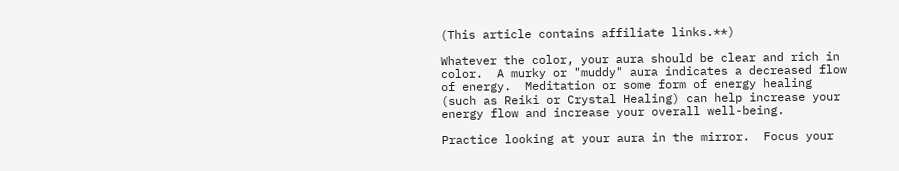(This article contains affiliate links.**)

Whatever the color, your aura should be clear and rich in color.  A murky or "muddy" aura indicates a decreased flow of energy.  Meditation or some form of energy healing (such as Reiki or Crystal Healing) can help increase your energy flow and increase your overall well-being.

Practice looking at your aura in the mirror.  Focus your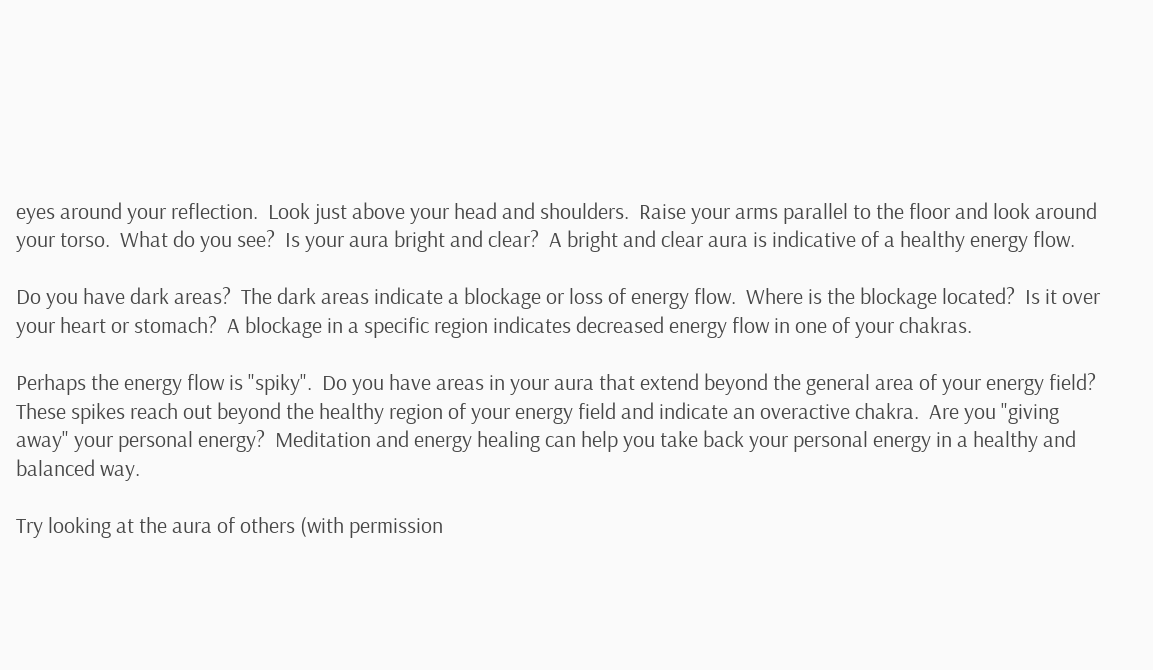eyes around your reflection.  Look just above your head and shoulders.  Raise your arms parallel to the floor and look around your torso.  What do you see?  Is your aura bright and clear?  A bright and clear aura is indicative of a healthy energy flow.

Do you have dark areas?  The dark areas indicate a blockage or loss of energy flow.  Where is the blockage located?  Is it over your heart or stomach?  A blockage in a specific region indicates decreased energy flow in one of your chakras.

Perhaps the energy flow is "spiky".  Do you have areas in your aura that extend beyond the general area of your energy field?  These spikes reach out beyond the healthy region of your energy field and indicate an overactive chakra.  Are you "giving away" your personal energy?  Meditation and energy healing can help you take back your personal energy in a healthy and balanced way.

Try looking at the aura of others (with permission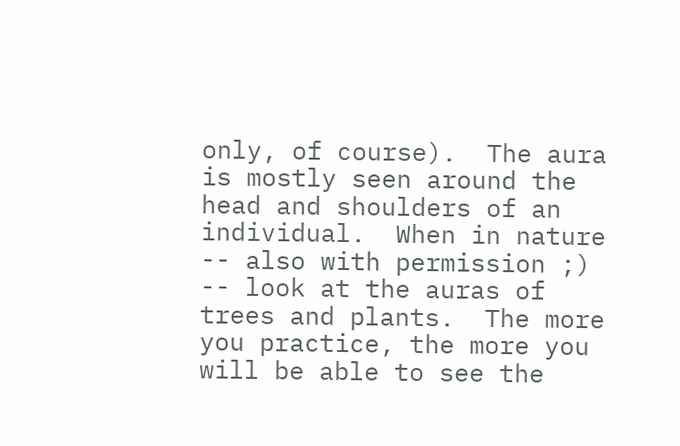only, of course).  The aura is mostly seen around the head and shoulders of an individual.  When in nature -- also with permission ;) -- look at the auras of trees and plants.  The more you practice, the more you will be able to see the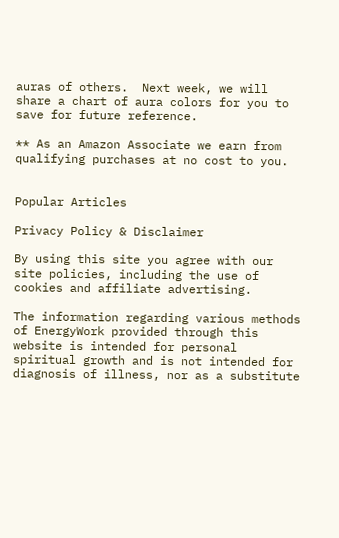auras of others.  Next week, we will share a chart of aura colors for you to save for future reference.

** As an Amazon Associate we earn from qualifying purchases at no cost to you.


Popular Articles

Privacy Policy & Disclaimer

By using this site you agree with our site policies, including the use of cookies and affiliate advertising.

The information regarding various methods of EnergyWork provided through this website is intended for personal spiritual growth and is not intended for diagnosis of illness, nor as a substitute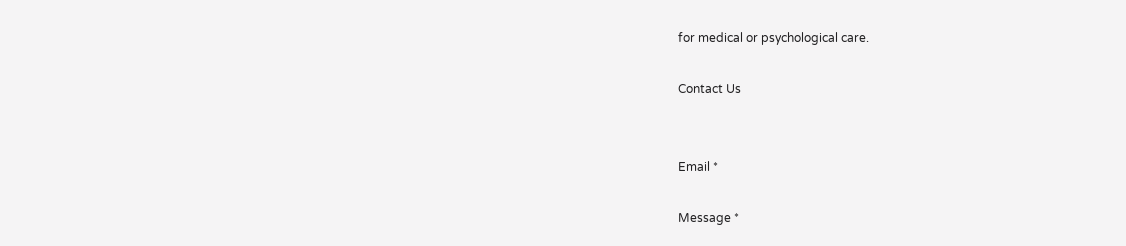for medical or psychological care.

Contact Us


Email *

Message *